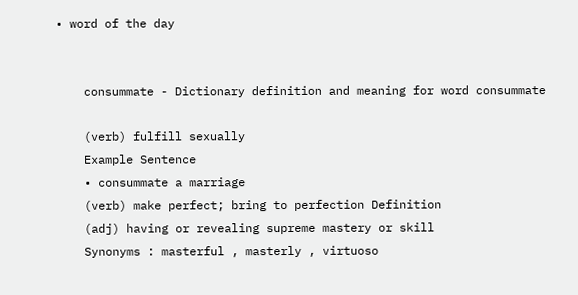• word of the day


    consummate - Dictionary definition and meaning for word consummate

    (verb) fulfill sexually
    Example Sentence
    • consummate a marriage
    (verb) make perfect; bring to perfection Definition
    (adj) having or revealing supreme mastery or skill
    Synonyms : masterful , masterly , virtuoso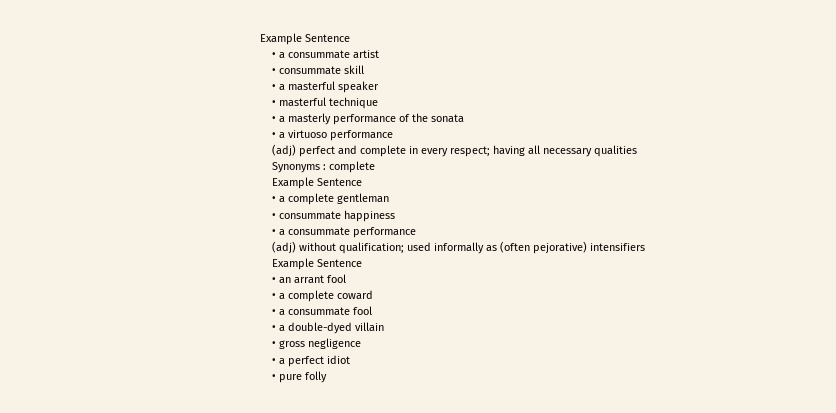Example Sentence
    • a consummate artist
    • consummate skill
    • a masterful speaker
    • masterful technique
    • a masterly performance of the sonata
    • a virtuoso performance
    (adj) perfect and complete in every respect; having all necessary qualities
    Synonyms : complete
    Example Sentence
    • a complete gentleman
    • consummate happiness
    • a consummate performance
    (adj) without qualification; used informally as (often pejorative) intensifiers
    Example Sentence
    • an arrant fool
    • a complete coward
    • a consummate fool
    • a double-dyed villain
    • gross negligence
    • a perfect idiot
    • pure folly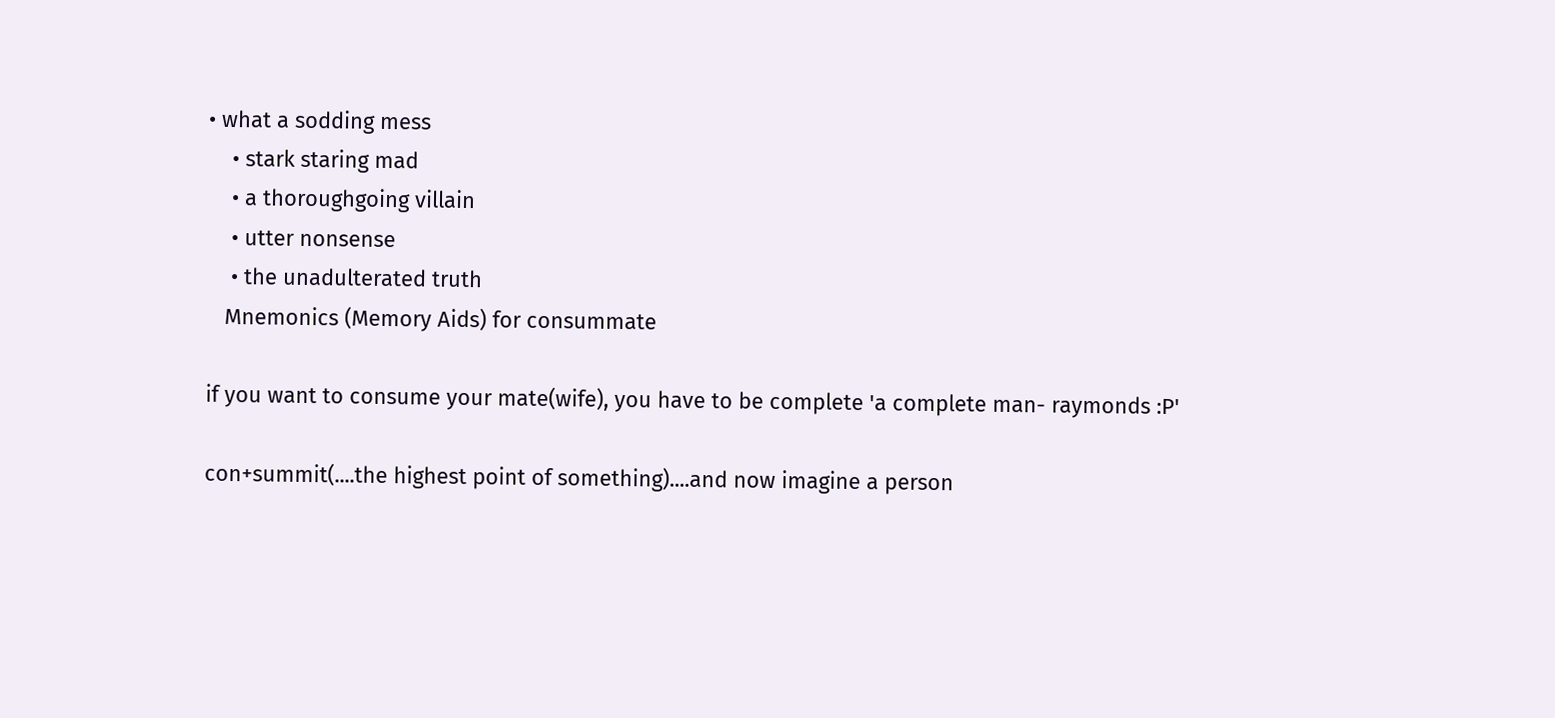• what a sodding mess
    • stark staring mad
    • a thoroughgoing villain
    • utter nonsense
    • the unadulterated truth
   Mnemonics (Memory Aids) for consummate

if you want to consume your mate(wife), you have to be complete 'a complete man- raymonds :P'

con+summit(....the highest point of something)....and now imagine a person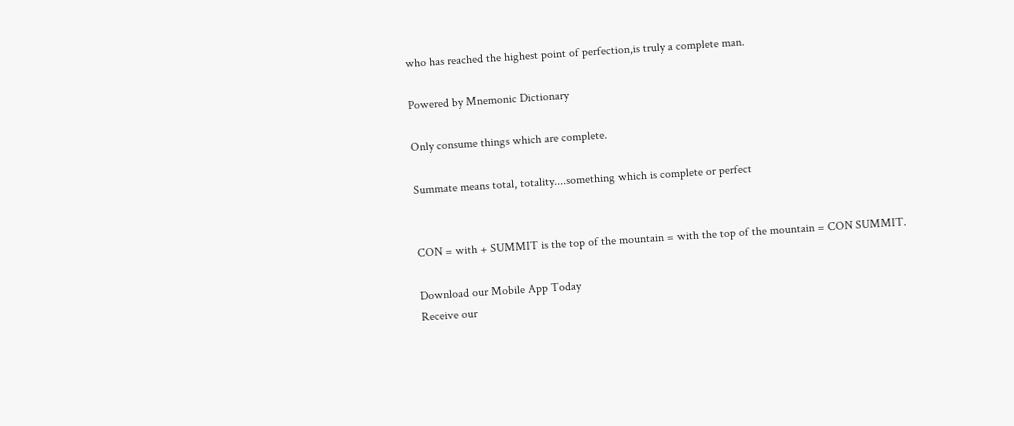who has reached the highest point of perfection,is truly a complete man.

Powered by Mnemonic Dictionary

Only consume things which are complete.

Summate means total, totality....something which is complete or perfect


CON = with + SUMMIT is the top of the mountain = with the top of the mountain = CON SUMMIT.

Download our Mobile App Today
Receive our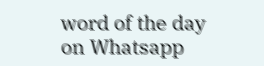word of the day
on Whatsapp